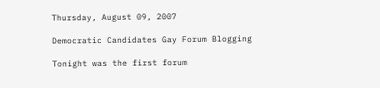Thursday, August 09, 2007

Democratic Candidates Gay Forum Blogging

Tonight was the first forum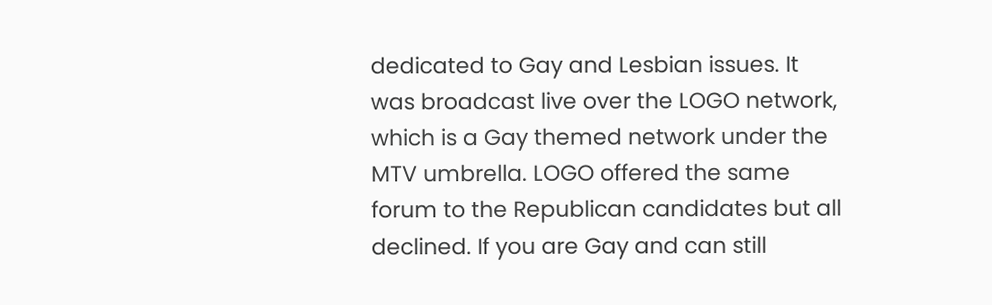dedicated to Gay and Lesbian issues. It was broadcast live over the LOGO network, which is a Gay themed network under the MTV umbrella. LOGO offered the same forum to the Republican candidates but all declined. If you are Gay and can still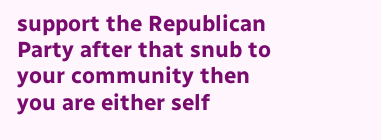support the Republican Party after that snub to your community then you are either self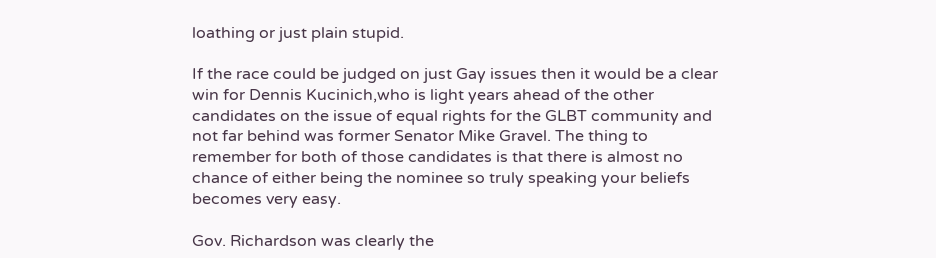loathing or just plain stupid.

If the race could be judged on just Gay issues then it would be a clear win for Dennis Kucinich,who is light years ahead of the other candidates on the issue of equal rights for the GLBT community and not far behind was former Senator Mike Gravel. The thing to remember for both of those candidates is that there is almost no chance of either being the nominee so truly speaking your beliefs becomes very easy.

Gov. Richardson was clearly the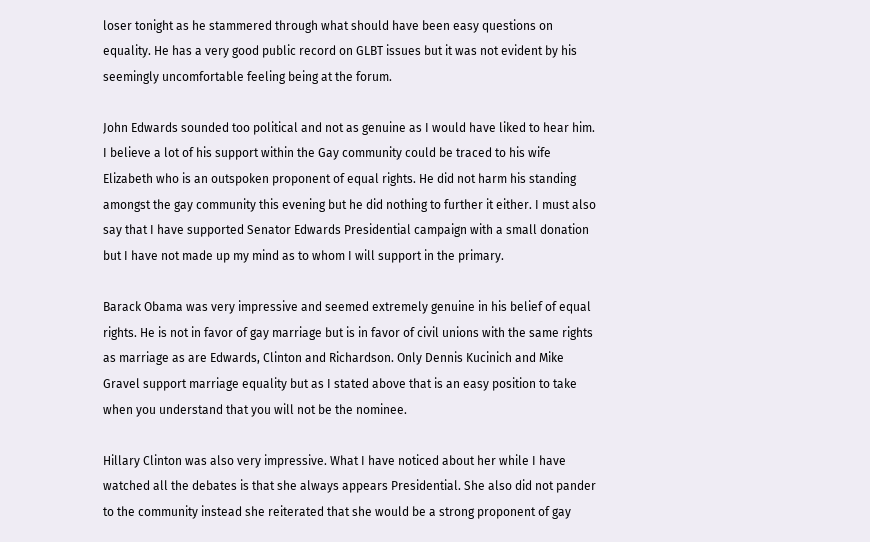loser tonight as he stammered through what should have been easy questions on equality. He has a very good public record on GLBT issues but it was not evident by his seemingly uncomfortable feeling being at the forum.

John Edwards sounded too political and not as genuine as I would have liked to hear him. I believe a lot of his support within the Gay community could be traced to his wife Elizabeth who is an outspoken proponent of equal rights. He did not harm his standing amongst the gay community this evening but he did nothing to further it either. I must also say that I have supported Senator Edwards Presidential campaign with a small donation but I have not made up my mind as to whom I will support in the primary.

Barack Obama was very impressive and seemed extremely genuine in his belief of equal rights. He is not in favor of gay marriage but is in favor of civil unions with the same rights as marriage as are Edwards, Clinton and Richardson. Only Dennis Kucinich and Mike Gravel support marriage equality but as I stated above that is an easy position to take when you understand that you will not be the nominee.

Hillary Clinton was also very impressive. What I have noticed about her while I have watched all the debates is that she always appears Presidential. She also did not pander to the community instead she reiterated that she would be a strong proponent of gay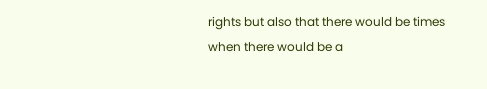rights but also that there would be times when there would be a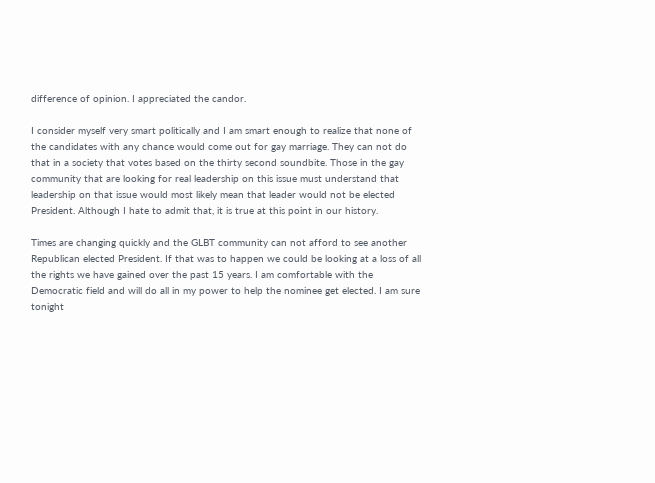difference of opinion. I appreciated the candor.

I consider myself very smart politically and I am smart enough to realize that none of the candidates with any chance would come out for gay marriage. They can not do that in a society that votes based on the thirty second soundbite. Those in the gay community that are looking for real leadership on this issue must understand that leadership on that issue would most likely mean that leader would not be elected President. Although I hate to admit that, it is true at this point in our history.

Times are changing quickly and the GLBT community can not afford to see another Republican elected President. If that was to happen we could be looking at a loss of all the rights we have gained over the past 15 years. I am comfortable with the Democratic field and will do all in my power to help the nominee get elected. I am sure tonight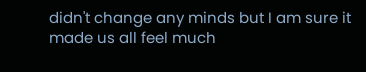didn't change any minds but I am sure it made us all feel much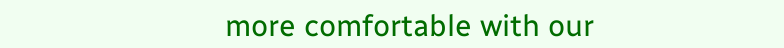more comfortable with our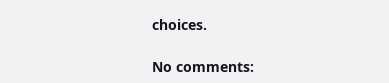choices.

No comments: